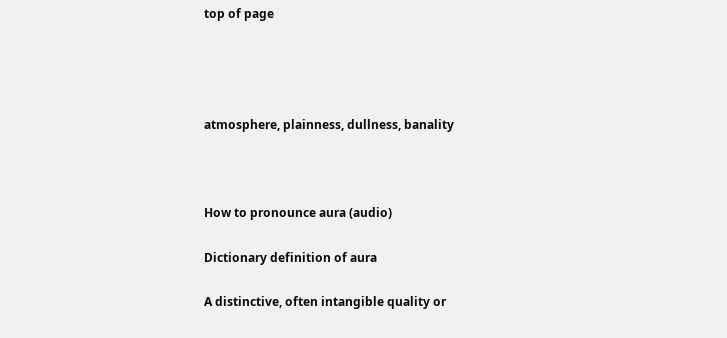top of page




atmosphere, plainness, dullness, banality



How to pronounce aura (audio)

Dictionary definition of aura

A distinctive, often intangible quality or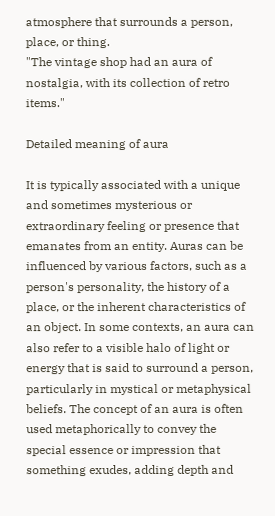atmosphere that surrounds a person, place, or thing.
"The vintage shop had an aura of nostalgia, with its collection of retro items."

Detailed meaning of aura

It is typically associated with a unique and sometimes mysterious or extraordinary feeling or presence that emanates from an entity. Auras can be influenced by various factors, such as a person's personality, the history of a place, or the inherent characteristics of an object. In some contexts, an aura can also refer to a visible halo of light or energy that is said to surround a person, particularly in mystical or metaphysical beliefs. The concept of an aura is often used metaphorically to convey the special essence or impression that something exudes, adding depth and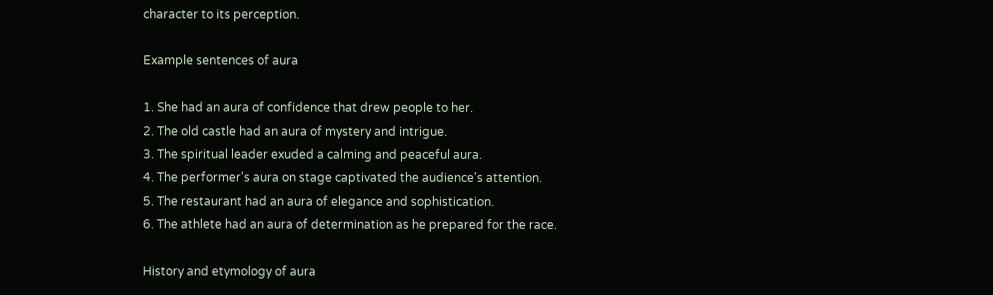character to its perception.

Example sentences of aura

1. She had an aura of confidence that drew people to her.
2. The old castle had an aura of mystery and intrigue.
3. The spiritual leader exuded a calming and peaceful aura.
4. The performer's aura on stage captivated the audience's attention.
5. The restaurant had an aura of elegance and sophistication.
6. The athlete had an aura of determination as he prepared for the race.

History and etymology of aura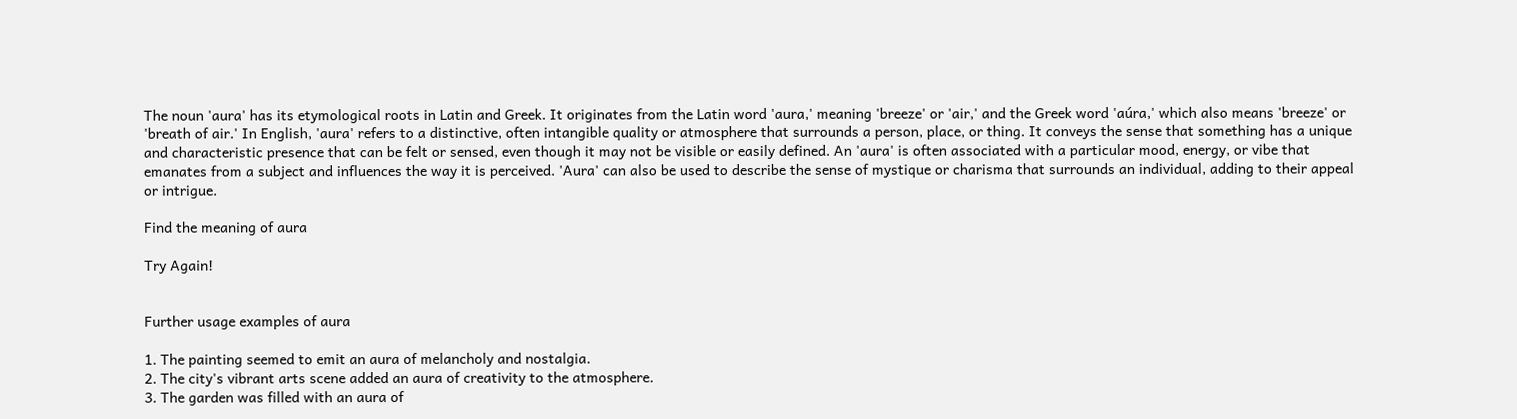The noun 'aura' has its etymological roots in Latin and Greek. It originates from the Latin word 'aura,' meaning 'breeze' or 'air,' and the Greek word 'aúra,' which also means 'breeze' or 'breath of air.' In English, 'aura' refers to a distinctive, often intangible quality or atmosphere that surrounds a person, place, or thing. It conveys the sense that something has a unique and characteristic presence that can be felt or sensed, even though it may not be visible or easily defined. An 'aura' is often associated with a particular mood, energy, or vibe that emanates from a subject and influences the way it is perceived. 'Aura' can also be used to describe the sense of mystique or charisma that surrounds an individual, adding to their appeal or intrigue.

Find the meaning of aura

Try Again!


Further usage examples of aura

1. The painting seemed to emit an aura of melancholy and nostalgia.
2. The city's vibrant arts scene added an aura of creativity to the atmosphere.
3. The garden was filled with an aura of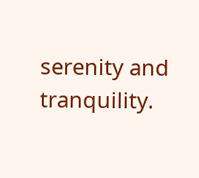serenity and tranquility.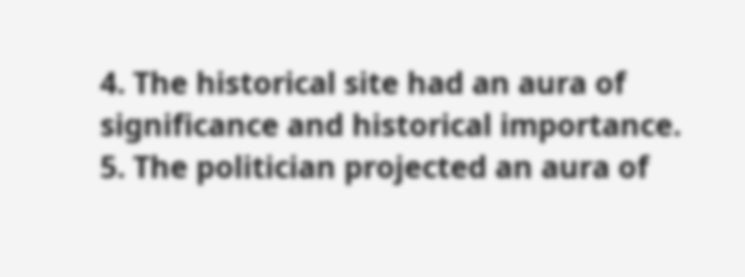4. The historical site had an aura of significance and historical importance.
5. The politician projected an aura of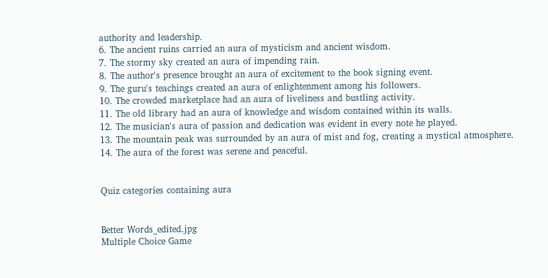authority and leadership.
6. The ancient ruins carried an aura of mysticism and ancient wisdom.
7. The stormy sky created an aura of impending rain.
8. The author's presence brought an aura of excitement to the book signing event.
9. The guru's teachings created an aura of enlightenment among his followers.
10. The crowded marketplace had an aura of liveliness and bustling activity.
11. The old library had an aura of knowledge and wisdom contained within its walls.
12. The musician's aura of passion and dedication was evident in every note he played.
13. The mountain peak was surrounded by an aura of mist and fog, creating a mystical atmosphere.
14. The aura of the forest was serene and peaceful.


Quiz categories containing aura


Better Words_edited.jpg
Multiple Choice Game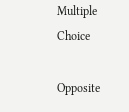Multiple Choice

Opposite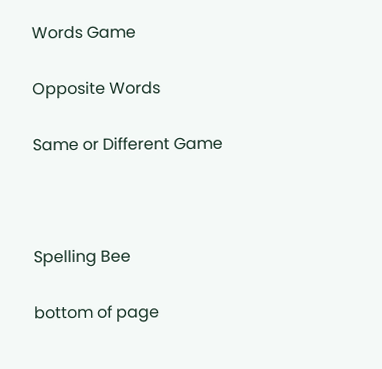Words Game

Opposite Words

Same or Different Game



Spelling Bee

bottom of page